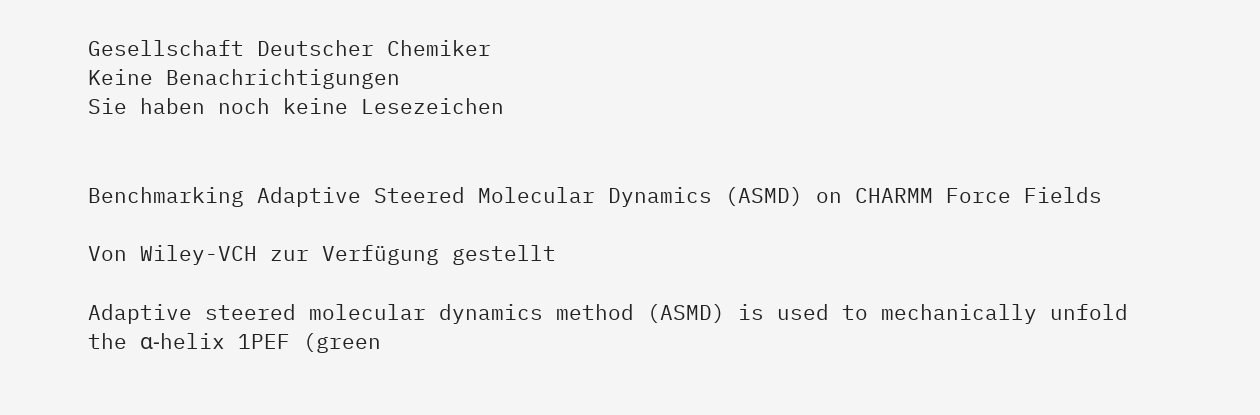Gesellschaft Deutscher Chemiker
Keine Benachrichtigungen
Sie haben noch keine Lesezeichen


Benchmarking Adaptive Steered Molecular Dynamics (ASMD) on CHARMM Force Fields

Von Wiley-VCH zur Verfügung gestellt

Adaptive steered molecular dynamics method (ASMD) is used to mechanically unfold the α-helix 1PEF (green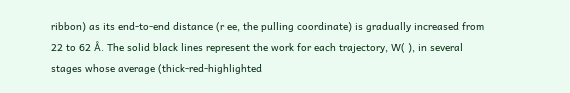ribbon) as its end-to-end distance (r ee, the pulling coordinate) is gradually increased from 22 to 62 Å. The solid black lines represent the work for each trajectory, W( ), in several stages whose average (thick-red-highlighted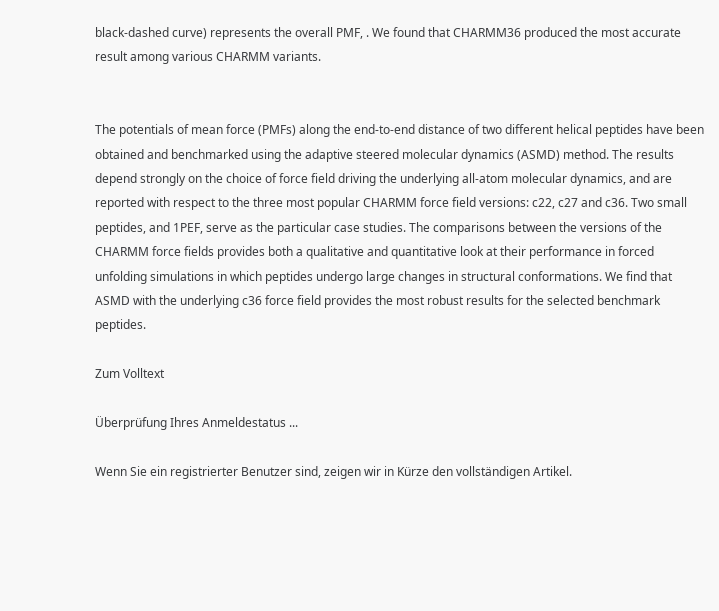black-dashed curve) represents the overall PMF, . We found that CHARMM36 produced the most accurate result among various CHARMM variants.


The potentials of mean force (PMFs) along the end-to-end distance of two different helical peptides have been obtained and benchmarked using the adaptive steered molecular dynamics (ASMD) method. The results depend strongly on the choice of force field driving the underlying all-atom molecular dynamics, and are reported with respect to the three most popular CHARMM force field versions: c22, c27 and c36. Two small peptides, and 1PEF, serve as the particular case studies. The comparisons between the versions of the CHARMM force fields provides both a qualitative and quantitative look at their performance in forced unfolding simulations in which peptides undergo large changes in structural conformations. We find that ASMD with the underlying c36 force field provides the most robust results for the selected benchmark peptides.

Zum Volltext

Überprüfung Ihres Anmeldestatus ...

Wenn Sie ein registrierter Benutzer sind, zeigen wir in Kürze den vollständigen Artikel.